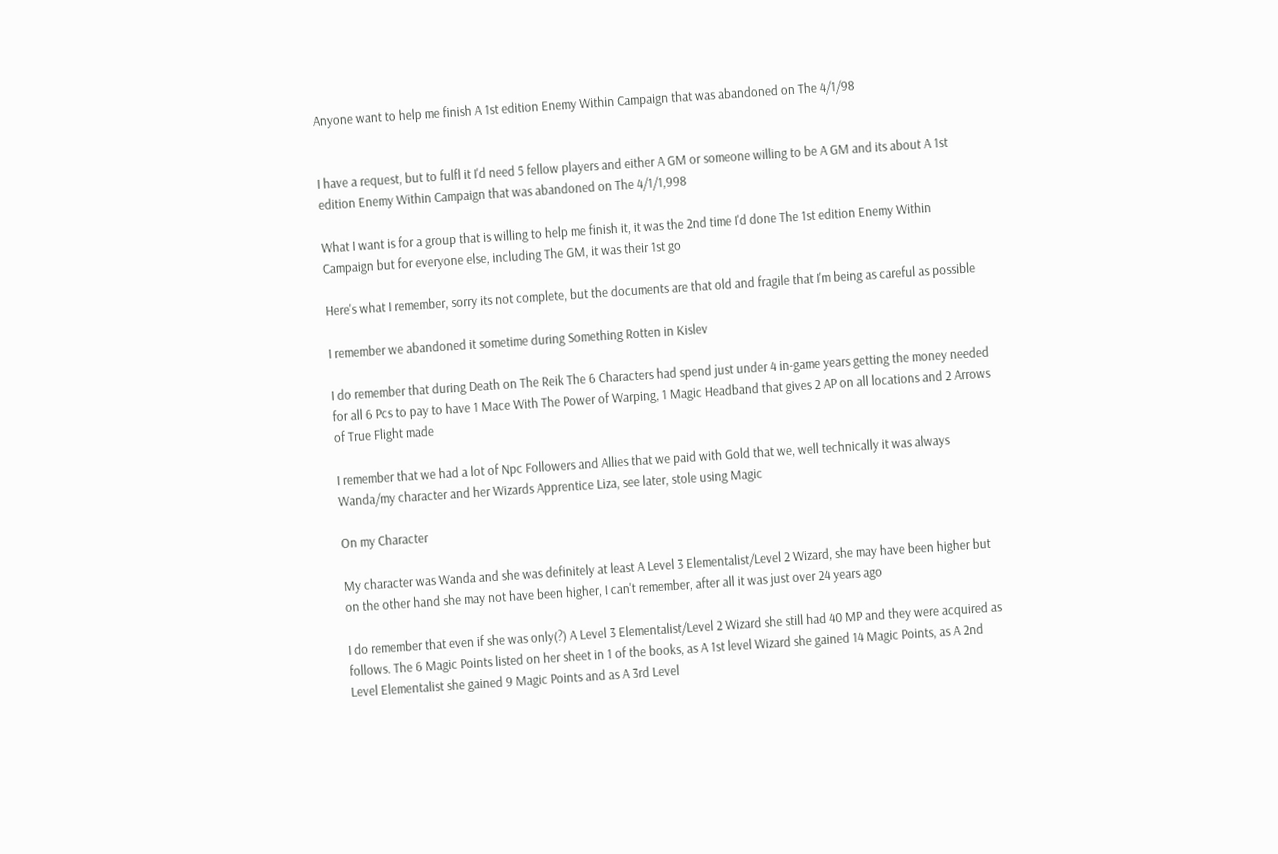Anyone want to help me finish A 1st edition Enemy Within Campaign that was abandoned on The 4/1/98


I have a request, but to fulfl it I'd need 5 fellow players and either A GM or someone willing to be A GM and its about A 1st edition Enemy Within Campaign that was abandoned on The 4/1/1,998

What I want is for a group that is willing to help me finish it, it was the 2nd time I'd done The 1st edition Enemy Within Campaign but for everyone else, including The GM, it was their 1st go

Here's what I remember, sorry its not complete, but the documents are that old and fragile that I'm being as careful as possible

I remember we abandoned it sometime during Something Rotten in Kislev

I do remember that during Death on The Reik The 6 Characters had spend just under 4 in-game years getting the money needed for all 6 Pcs to pay to have 1 Mace With The Power of Warping, 1 Magic Headband that gives 2 AP on all locations and 2 Arrows of True Flight made

I remember that we had a lot of Npc Followers and Allies that we paid with Gold that we, well technically it was always Wanda/my character and her Wizards Apprentice Liza, see later, stole using Magic

On my Character

My character was Wanda and she was definitely at least A Level 3 Elementalist/Level 2 Wizard, she may have been higher but on the other hand she may not have been higher, I can't remember, after all it was just over 24 years ago

I do remember that even if she was only(?) A Level 3 Elementalist/Level 2 Wizard she still had 40 MP and they were acquired as follows. The 6 Magic Points listed on her sheet in 1 of the books, as A 1st level Wizard she gained 14 Magic Points, as A 2nd Level Elementalist she gained 9 Magic Points and as A 3rd Level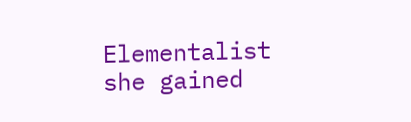Elementalist she gained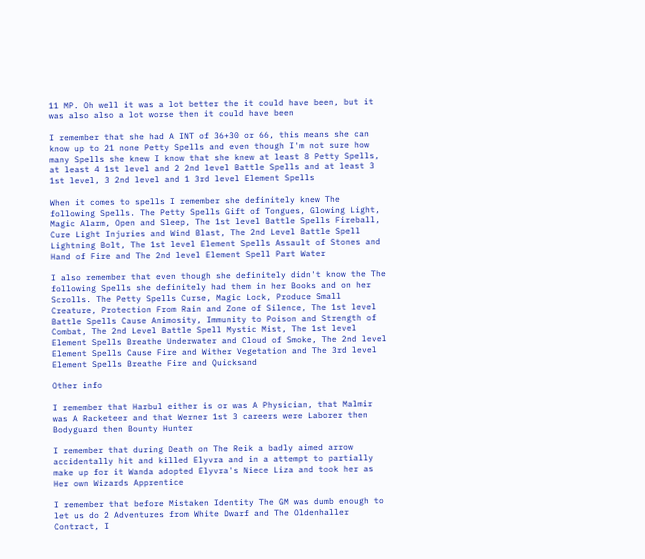11 MP. Oh well it was a lot better the it could have been, but it was also also a lot worse then it could have been

I remember that she had A INT of 36+30 or 66, this means she can know up to 21 none Petty Spells and even though I'm not sure how many Spells she knew I know that she knew at least 8 Petty Spells, at least 4 1st level and 2 2nd level Battle Spells and at least 3 1st level, 3 2nd level and 1 3rd level Element Spells

When it comes to spells I remember she definitely knew The following Spells. The Petty Spells Gift of Tongues, Glowing Light, Magic Alarm, Open and Sleep, The 1st level Battle Spells Fireball, Cure Light Injuries and Wind Blast, The 2nd Level Battle Spell Lightning Bolt, The 1st level Element Spells Assault of Stones and Hand of Fire and The 2nd level Element Spell Part Water

I also remember that even though she definitely didn't know the The following Spells she definitely had them in her Books and on her Scrolls. The Petty Spells Curse, Magic Lock, Produce Small Creature, Protection From Rain and Zone of Silence, The 1st level Battle Spells Cause Animosity, Immunity to Poison and Strength of Combat, The 2nd Level Battle Spell Mystic Mist, The 1st level Element Spells Breathe Underwater and Cloud of Smoke, The 2nd level Element Spells Cause Fire and Wither Vegetation and The 3rd level Element Spells Breathe Fire and Quicksand

Other info

I remember that Harbul either is or was A Physician, that Malmir was A Racketeer and that Werner 1st 3 careers were Laborer then Bodyguard then Bounty Hunter

I remember that during Death on The Reik a badly aimed arrow accidentally hit and killed Elyvra and in a attempt to partially make up for it Wanda adopted Elyvra's Niece Liza and took her as Her own Wizards Apprentice

I remember that before Mistaken Identity The GM was dumb enough to let us do 2 Adventures from White Dwarf and The Oldenhaller Contract, I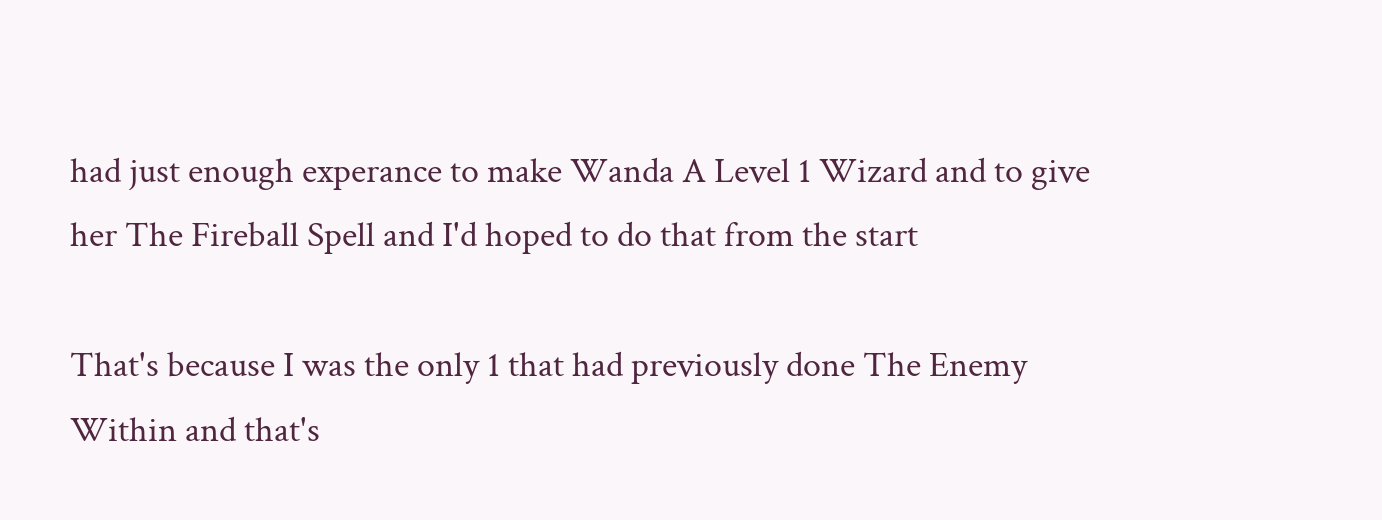had just enough experance to make Wanda A Level 1 Wizard and to give her The Fireball Spell and I'd hoped to do that from the start

That's because I was the only 1 that had previously done The Enemy Within and that's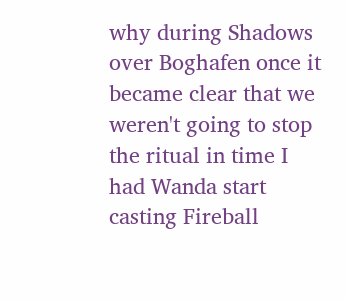why during Shadows over Boghafen once it became clear that we weren't going to stop the ritual in time I had Wanda start casting Fireball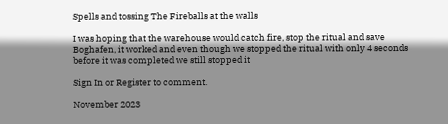Spells and tossing The Fireballs at the walls

I was hoping that the warehouse would catch fire, stop the ritual and save Boghafen, it worked and even though we stopped the ritual with only 4 seconds before it was completed we still stopped it

Sign In or Register to comment.

November 2023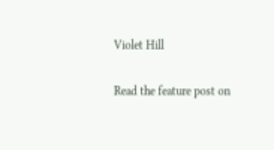Violet Hill

Read the feature post on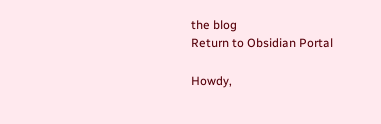the blog
Return to Obsidian Portal

Howdy,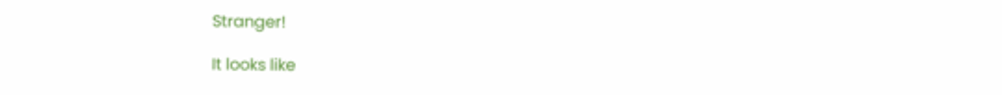Stranger!

It looks like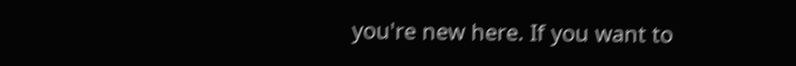you're new here. If you want to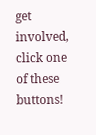get involved, click one of these buttons!